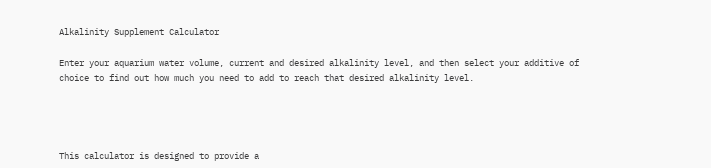Alkalinity Supplement Calculator

Enter your aquarium water volume, current and desired alkalinity level, and then select your additive of choice to find out how much you need to add to reach that desired alkalinity level.




This calculator is designed to provide a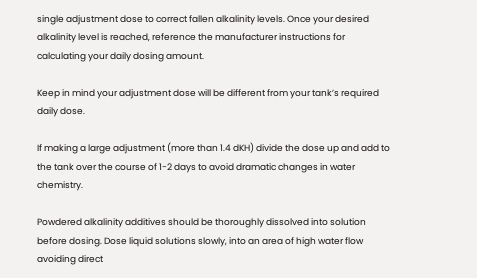single adjustment dose to correct fallen alkalinity levels. Once your desired alkalinity level is reached, reference the manufacturer instructions for calculating your daily dosing amount.

Keep in mind your adjustment dose will be different from your tank’s required daily dose.

If making a large adjustment (more than 1.4 dKH) divide the dose up and add to the tank over the course of 1-2 days to avoid dramatic changes in water chemistry.

Powdered alkalinity additives should be thoroughly dissolved into solution before dosing. Dose liquid solutions slowly, into an area of high water flow avoiding direct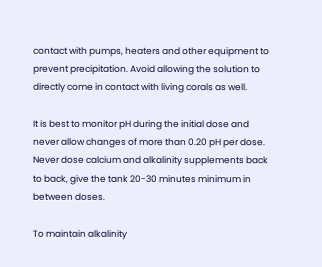contact with pumps, heaters and other equipment to prevent precipitation. Avoid allowing the solution to directly come in contact with living corals as well.

It is best to monitor pH during the initial dose and never allow changes of more than 0.20 pH per dose. Never dose calcium and alkalinity supplements back to back, give the tank 20-30 minutes minimum in between doses.

To maintain alkalinity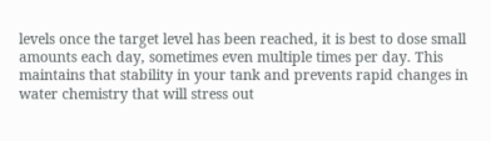levels once the target level has been reached, it is best to dose small amounts each day, sometimes even multiple times per day. This maintains that stability in your tank and prevents rapid changes in water chemistry that will stress out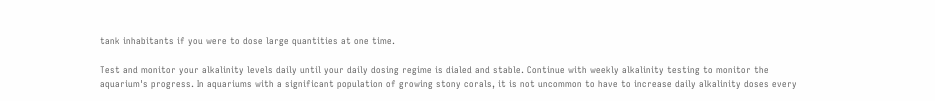tank inhabitants if you were to dose large quantities at one time.

Test and monitor your alkalinity levels daily until your daily dosing regime is dialed and stable. Continue with weekly alkalinity testing to monitor the aquarium's progress. In aquariums with a significant population of growing stony corals, it is not uncommon to have to increase daily alkalinity doses every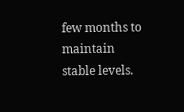few months to maintain stable levels.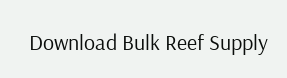Download Bulk Reef Supply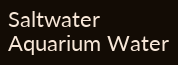Saltwater Aquarium Water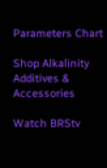Parameters Chart

Shop Alkalinity Additives & Accessories

Watch BRStv